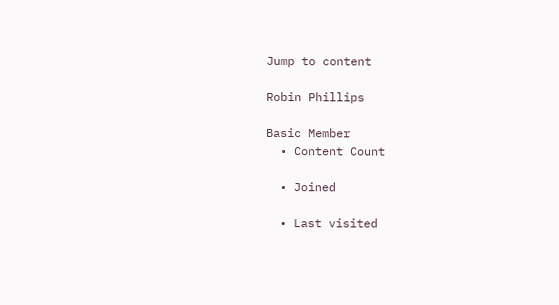Jump to content

Robin Phillips

Basic Member
  • Content Count

  • Joined

  • Last visited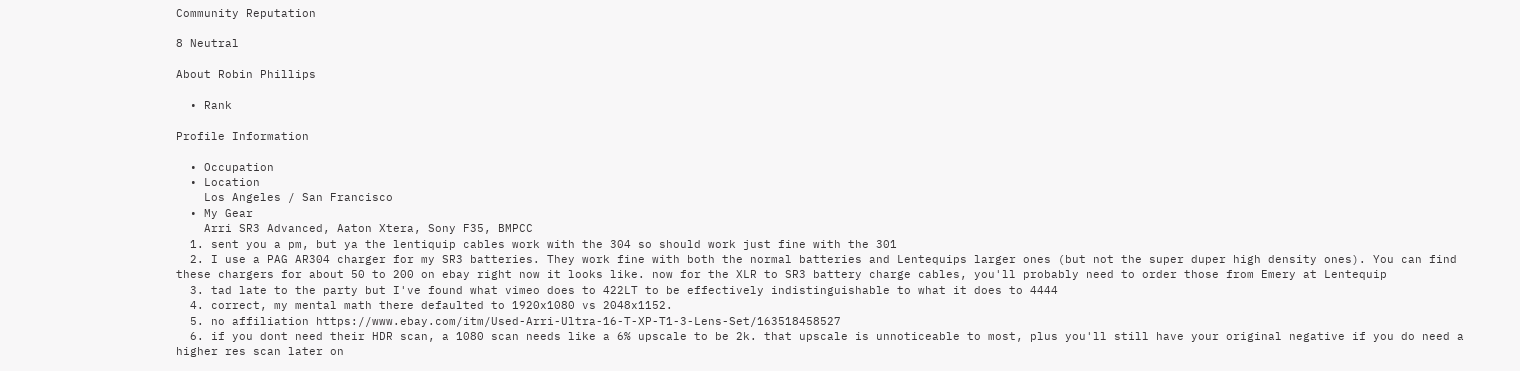Community Reputation

8 Neutral

About Robin Phillips

  • Rank

Profile Information

  • Occupation
  • Location
    Los Angeles / San Francisco
  • My Gear
    Arri SR3 Advanced, Aaton Xtera, Sony F35, BMPCC
  1. sent you a pm, but ya the lentiquip cables work with the 304 so should work just fine with the 301
  2. I use a PAG AR304 charger for my SR3 batteries. They work fine with both the normal batteries and Lentequips larger ones (but not the super duper high density ones). You can find these chargers for about 50 to 200 on ebay right now it looks like. now for the XLR to SR3 battery charge cables, you'll probably need to order those from Emery at Lentequip
  3. tad late to the party but I've found what vimeo does to 422LT to be effectively indistinguishable to what it does to 4444
  4. correct, my mental math there defaulted to 1920x1080 vs 2048x1152.
  5. no affiliation https://www.ebay.com/itm/Used-Arri-Ultra-16-T-XP-T1-3-Lens-Set/163518458527
  6. if you dont need their HDR scan, a 1080 scan needs like a 6% upscale to be 2k. that upscale is unnoticeable to most, plus you'll still have your original negative if you do need a higher res scan later on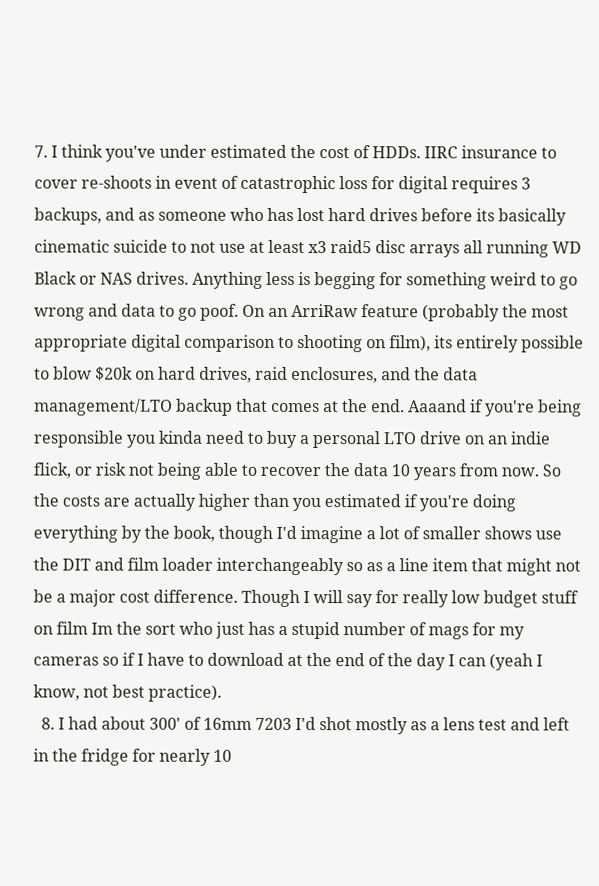7. I think you've under estimated the cost of HDDs. IIRC insurance to cover re-shoots in event of catastrophic loss for digital requires 3 backups, and as someone who has lost hard drives before its basically cinematic suicide to not use at least x3 raid5 disc arrays all running WD Black or NAS drives. Anything less is begging for something weird to go wrong and data to go poof. On an ArriRaw feature (probably the most appropriate digital comparison to shooting on film), its entirely possible to blow $20k on hard drives, raid enclosures, and the data management/LTO backup that comes at the end. Aaaand if you're being responsible you kinda need to buy a personal LTO drive on an indie flick, or risk not being able to recover the data 10 years from now. So the costs are actually higher than you estimated if you're doing everything by the book, though I'd imagine a lot of smaller shows use the DIT and film loader interchangeably so as a line item that might not be a major cost difference. Though I will say for really low budget stuff on film Im the sort who just has a stupid number of mags for my cameras so if I have to download at the end of the day I can (yeah I know, not best practice).
  8. I had about 300' of 16mm 7203 I'd shot mostly as a lens test and left in the fridge for nearly 10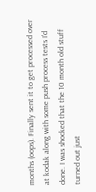months (oops). Finally sent it to get processed over at kodak along with some push process tests I'd done. I was shocked that the 10 month old stuff turned out just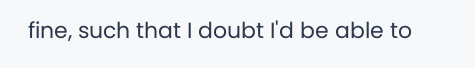fine, such that I doubt I'd be able to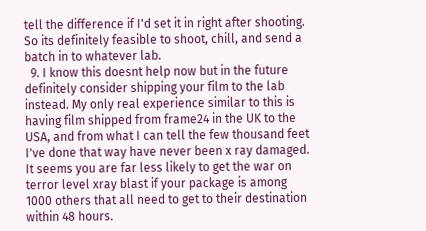tell the difference if I'd set it in right after shooting. So its definitely feasible to shoot, chill, and send a batch in to whatever lab.
  9. I know this doesnt help now but in the future definitely consider shipping your film to the lab instead. My only real experience similar to this is having film shipped from frame24 in the UK to the USA, and from what I can tell the few thousand feet I've done that way have never been x ray damaged. It seems you are far less likely to get the war on terror level xray blast if your package is among 1000 others that all need to get to their destination within 48 hours.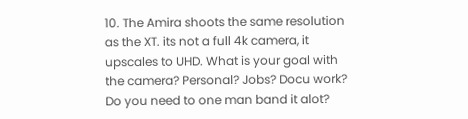10. The Amira shoots the same resolution as the XT. its not a full 4k camera, it upscales to UHD. What is your goal with the camera? Personal? Jobs? Docu work? Do you need to one man band it alot?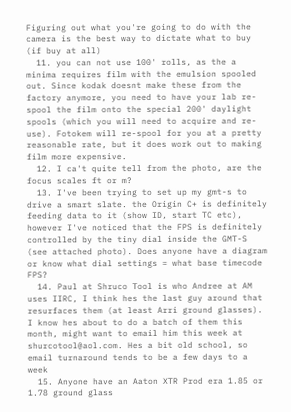Figuring out what you're going to do with the camera is the best way to dictate what to buy (if buy at all)
  11. you can not use 100' rolls, as the a minima requires film with the emulsion spooled out. Since kodak doesnt make these from the factory anymore, you need to have your lab re-spool the film onto the special 200' daylight spools (which you will need to acquire and re-use). Fotokem will re-spool for you at a pretty reasonable rate, but it does work out to making film more expensive.
  12. I ca't quite tell from the photo, are the focus scales ft or m?
  13. I've been trying to set up my gmt-s to drive a smart slate. the Origin C+ is definitely feeding data to it (show ID, start TC etc), however I've noticed that the FPS is definitely controlled by the tiny dial inside the GMT-S (see attached photo). Does anyone have a diagram or know what dial settings = what base timecode FPS?
  14. Paul at Shruco Tool is who Andree at AM uses IIRC, I think hes the last guy around that resurfaces them (at least Arri ground glasses). I know hes about to do a batch of them this month, might want to email him this week at shurcotool@aol.com. Hes a bit old school, so email turnaround tends to be a few days to a week
  15. Anyone have an Aaton XTR Prod era 1.85 or 1.78 ground glass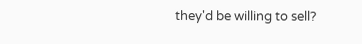they'd be willing to sell?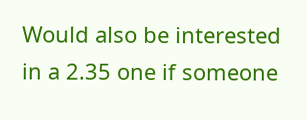Would also be interested in a 2.35 one if someone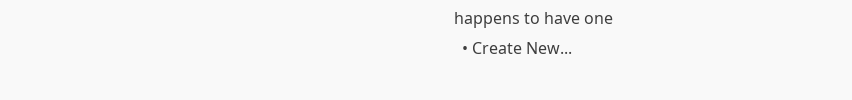happens to have one
  • Create New...